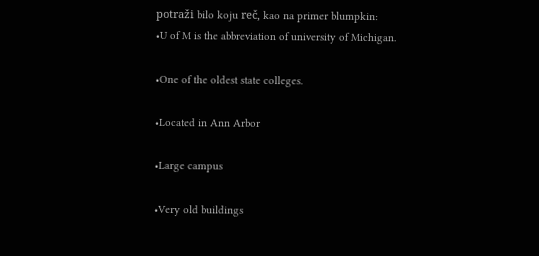potraži bilo koju reč, kao na primer blumpkin:
•U of M is the abbreviation of university of Michigan.

•One of the oldest state colleges.

•Located in Ann Arbor

•Large campus

•Very old buildings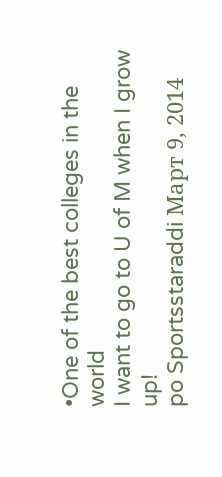•One of the best colleges in the world
I want to go to U of M when I grow up!
po Sportsstaraddi Март 9, 2014